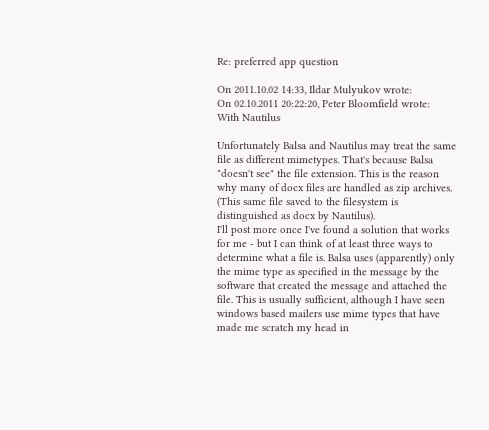Re: preferred app question

On 2011.10.02 14:33, Ildar Mulyukov wrote:
On 02.10.2011 20:22:20, Peter Bloomfield wrote:
With Nautilus

Unfortunately Balsa and Nautilus may treat the same file as different mimetypes. That's because Balsa "doesn't see" the file extension. This is the reason why many of docx files are handled as zip archives. (This same file saved to the filesystem is distinguished as docx by Nautilus).
I'll post more once I've found a solution that works for me - but I can think of at least three ways to determine what a file is. Balsa uses (apparently) only the mime type as specified in the message by the software that created the message and attached the file. This is usually sufficient, although I have seen windows based mailers use mime types that have made me scratch my head in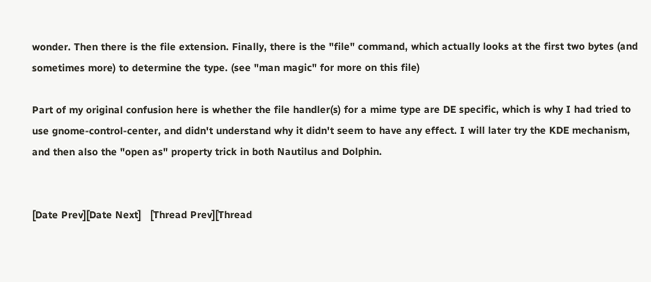wonder. Then there is the file extension. Finally, there is the "file" command, which actually looks at the first two bytes (and sometimes more) to determine the type. (see "man magic" for more on this file)

Part of my original confusion here is whether the file handler(s) for a mime type are DE specific, which is why I had tried to use gnome-control-center, and didn't understand why it didn't seem to have any effect. I will later try the KDE mechanism, and then also the "open as" property trick in both Nautilus and Dolphin.


[Date Prev][Date Next]   [Thread Prev][Thread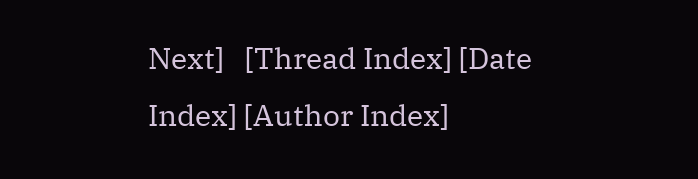Next]   [Thread Index] [Date Index] [Author Index]